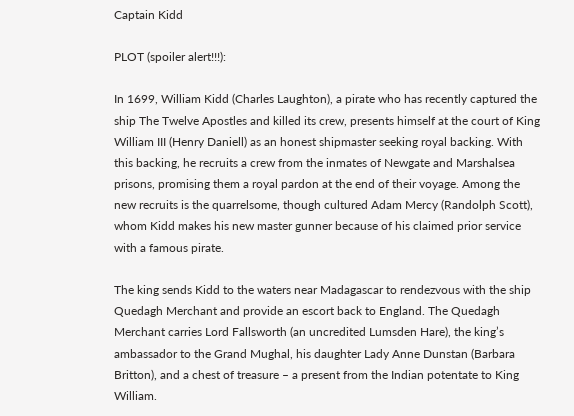Captain Kidd

PLOT (spoiler alert!!!):

In 1699, William Kidd (Charles Laughton), a pirate who has recently captured the ship The Twelve Apostles and killed its crew, presents himself at the court of King William III (Henry Daniell) as an honest shipmaster seeking royal backing. With this backing, he recruits a crew from the inmates of Newgate and Marshalsea prisons, promising them a royal pardon at the end of their voyage. Among the new recruits is the quarrelsome, though cultured Adam Mercy (Randolph Scott), whom Kidd makes his new master gunner because of his claimed prior service with a famous pirate.

The king sends Kidd to the waters near Madagascar to rendezvous with the ship Quedagh Merchant and provide an escort back to England. The Quedagh Merchant carries Lord Fallsworth (an uncredited Lumsden Hare), the king’s ambassador to the Grand Mughal, his daughter Lady Anne Dunstan (Barbara Britton), and a chest of treasure – a present from the Indian potentate to King William.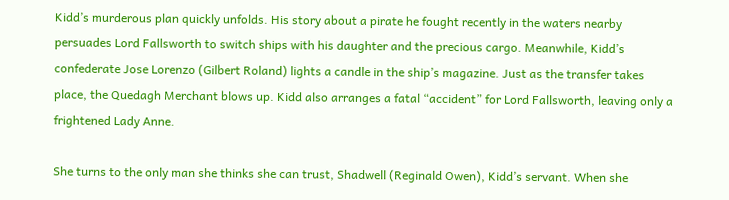Kidd’s murderous plan quickly unfolds. His story about a pirate he fought recently in the waters nearby persuades Lord Fallsworth to switch ships with his daughter and the precious cargo. Meanwhile, Kidd’s confederate Jose Lorenzo (Gilbert Roland) lights a candle in the ship’s magazine. Just as the transfer takes place, the Quedagh Merchant blows up. Kidd also arranges a fatal “accident” for Lord Fallsworth, leaving only a frightened Lady Anne.

She turns to the only man she thinks she can trust, Shadwell (Reginald Owen), Kidd’s servant. When she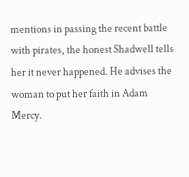mentions in passing the recent battle with pirates, the honest Shadwell tells her it never happened. He advises the woman to put her faith in Adam Mercy.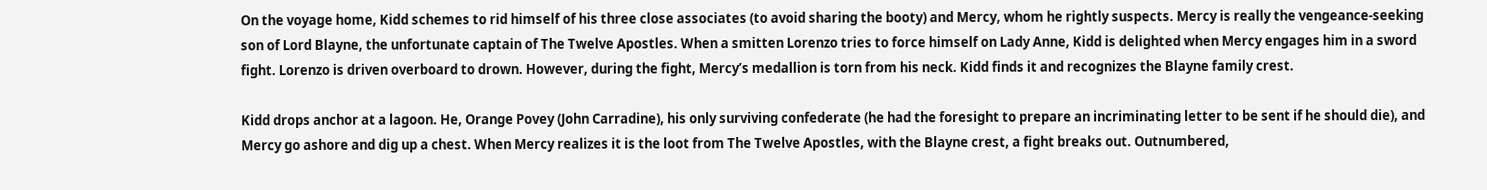On the voyage home, Kidd schemes to rid himself of his three close associates (to avoid sharing the booty) and Mercy, whom he rightly suspects. Mercy is really the vengeance-seeking son of Lord Blayne, the unfortunate captain of The Twelve Apostles. When a smitten Lorenzo tries to force himself on Lady Anne, Kidd is delighted when Mercy engages him in a sword fight. Lorenzo is driven overboard to drown. However, during the fight, Mercy’s medallion is torn from his neck. Kidd finds it and recognizes the Blayne family crest.

Kidd drops anchor at a lagoon. He, Orange Povey (John Carradine), his only surviving confederate (he had the foresight to prepare an incriminating letter to be sent if he should die), and Mercy go ashore and dig up a chest. When Mercy realizes it is the loot from The Twelve Apostles, with the Blayne crest, a fight breaks out. Outnumbered,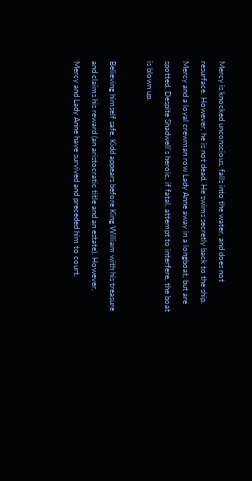Mercy is knocked unconscious, falls into the water, and does not resurface. However, he is not dead. He swims secretly back to the ship. Mercy and a loyal crewman row Lady Anne away in a longboat, but are spotted. Despite Shadwell’s heroic, if fatal, attempt to interfere, the boat is blown up.

Believing himself safe, Kidd appears before King William with his treasure and claims his reward (an aristocratic title and an estate). However, Mercy and Lady Anne have survived and preceded him to court.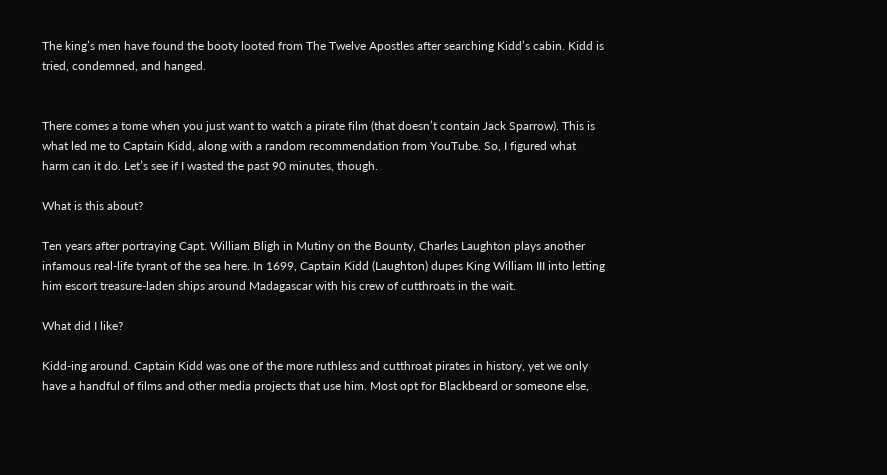The king’s men have found the booty looted from The Twelve Apostles after searching Kidd’s cabin. Kidd is tried, condemned, and hanged.


There comes a tome when you just want to watch a pirate film (that doesn’t contain Jack Sparrow). This is what led me to Captain Kidd, along with a random recommendation from YouTube. So, I figured what harm can it do. Let’s see if I wasted the past 90 minutes, though.

What is this about?

Ten years after portraying Capt. William Bligh in Mutiny on the Bounty, Charles Laughton plays another infamous real-life tyrant of the sea here. In 1699, Captain Kidd (Laughton) dupes King William III into letting him escort treasure-laden ships around Madagascar with his crew of cutthroats in the wait.

What did I like?

Kidd-ing around. Captain Kidd was one of the more ruthless and cutthroat pirates in history, yet we only have a handful of films and other media projects that use him. Most opt for Blackbeard or someone else,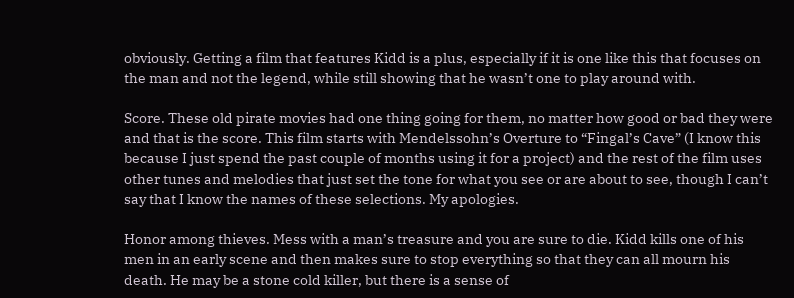obviously. Getting a film that features Kidd is a plus, especially if it is one like this that focuses on the man and not the legend, while still showing that he wasn’t one to play around with.

Score. These old pirate movies had one thing going for them, no matter how good or bad they were and that is the score. This film starts with Mendelssohn’s Overture to “Fingal’s Cave” (I know this because I just spend the past couple of months using it for a project) and the rest of the film uses other tunes and melodies that just set the tone for what you see or are about to see, though I can’t say that I know the names of these selections. My apologies.

Honor among thieves. Mess with a man’s treasure and you are sure to die. Kidd kills one of his men in an early scene and then makes sure to stop everything so that they can all mourn his death. He may be a stone cold killer, but there is a sense of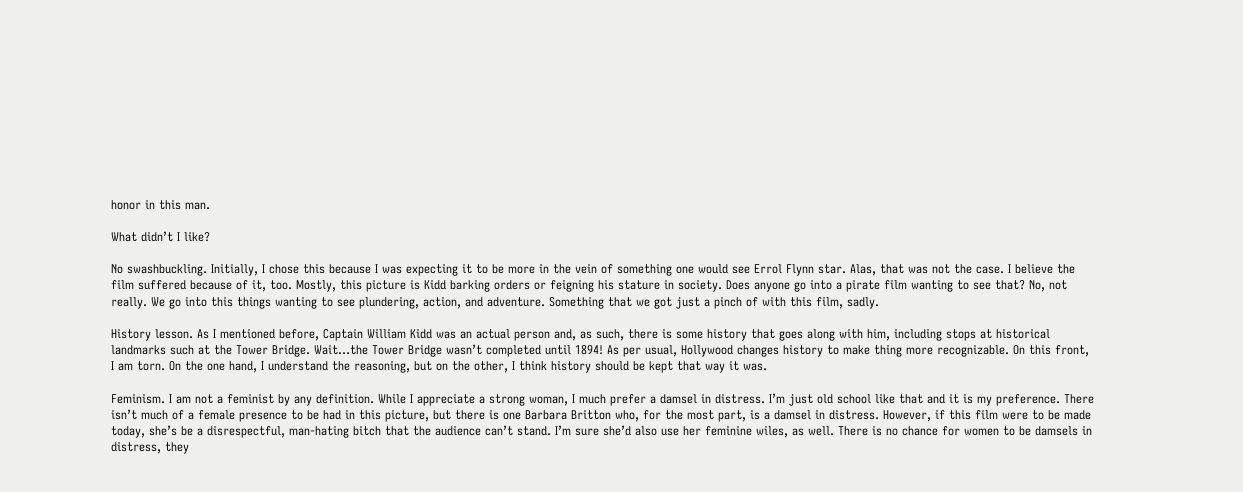honor in this man.

What didn’t I like?

No swashbuckling. Initially, I chose this because I was expecting it to be more in the vein of something one would see Errol Flynn star. Alas, that was not the case. I believe the film suffered because of it, too. Mostly, this picture is Kidd barking orders or feigning his stature in society. Does anyone go into a pirate film wanting to see that? No, not really. We go into this things wanting to see plundering, action, and adventure. Something that we got just a pinch of with this film, sadly.

History lesson. As I mentioned before, Captain William Kidd was an actual person and, as such, there is some history that goes along with him, including stops at historical landmarks such at the Tower Bridge. Wait…the Tower Bridge wasn’t completed until 1894! As per usual, Hollywood changes history to make thing more recognizable. On this front, I am torn. On the one hand, I understand the reasoning, but on the other, I think history should be kept that way it was.

Feminism. I am not a feminist by any definition. While I appreciate a strong woman, I much prefer a damsel in distress. I’m just old school like that and it is my preference. There isn’t much of a female presence to be had in this picture, but there is one Barbara Britton who, for the most part, is a damsel in distress. However, if this film were to be made today, she’s be a disrespectful, man-hating bitch that the audience can’t stand. I’m sure she’d also use her feminine wiles, as well. There is no chance for women to be damsels in distress, they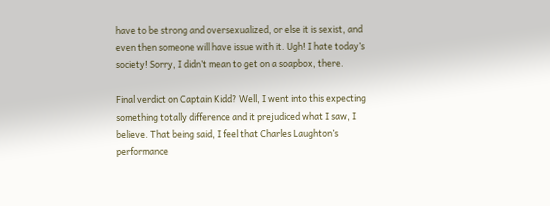have to be strong and oversexualized, or else it is sexist, and even then someone will have issue with it. Ugh! I hate today’s society! Sorry, I didn’t mean to get on a soapbox, there.

Final verdict on Captain Kidd? Well, I went into this expecting something totally difference and it prejudiced what I saw, I believe. That being said, I feel that Charles Laughton’s performance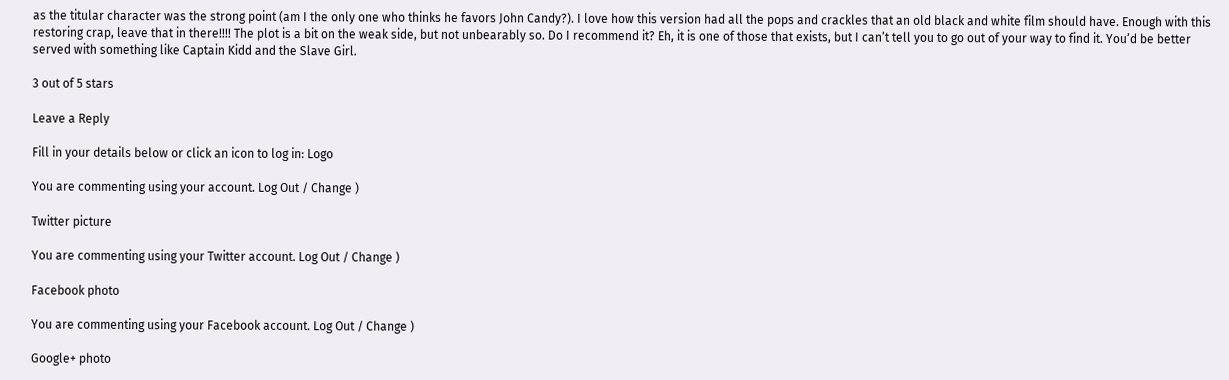as the titular character was the strong point (am I the only one who thinks he favors John Candy?). I love how this version had all the pops and crackles that an old black and white film should have. Enough with this restoring crap, leave that in there!!!! The plot is a bit on the weak side, but not unbearably so. Do I recommend it? Eh, it is one of those that exists, but I can’t tell you to go out of your way to find it. You’d be better served with something like Captain Kidd and the Slave Girl.

3 out of 5 stars

Leave a Reply

Fill in your details below or click an icon to log in: Logo

You are commenting using your account. Log Out / Change )

Twitter picture

You are commenting using your Twitter account. Log Out / Change )

Facebook photo

You are commenting using your Facebook account. Log Out / Change )

Google+ photo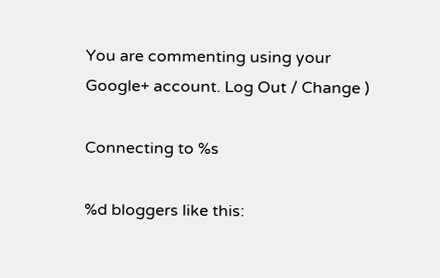You are commenting using your Google+ account. Log Out / Change )

Connecting to %s

%d bloggers like this: